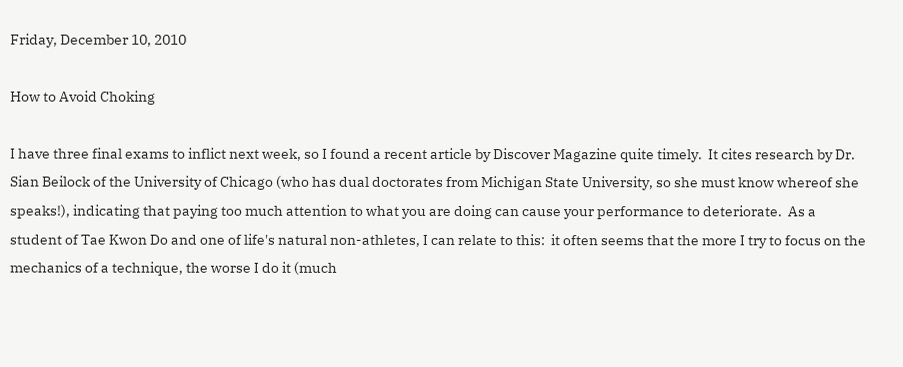Friday, December 10, 2010

How to Avoid Choking

I have three final exams to inflict next week, so I found a recent article by Discover Magazine quite timely.  It cites research by Dr. Sian Beilock of the University of Chicago (who has dual doctorates from Michigan State University, so she must know whereof she speaks!), indicating that paying too much attention to what you are doing can cause your performance to deteriorate.  As a student of Tae Kwon Do and one of life's natural non-athletes, I can relate to this:  it often seems that the more I try to focus on the mechanics of a technique, the worse I do it (much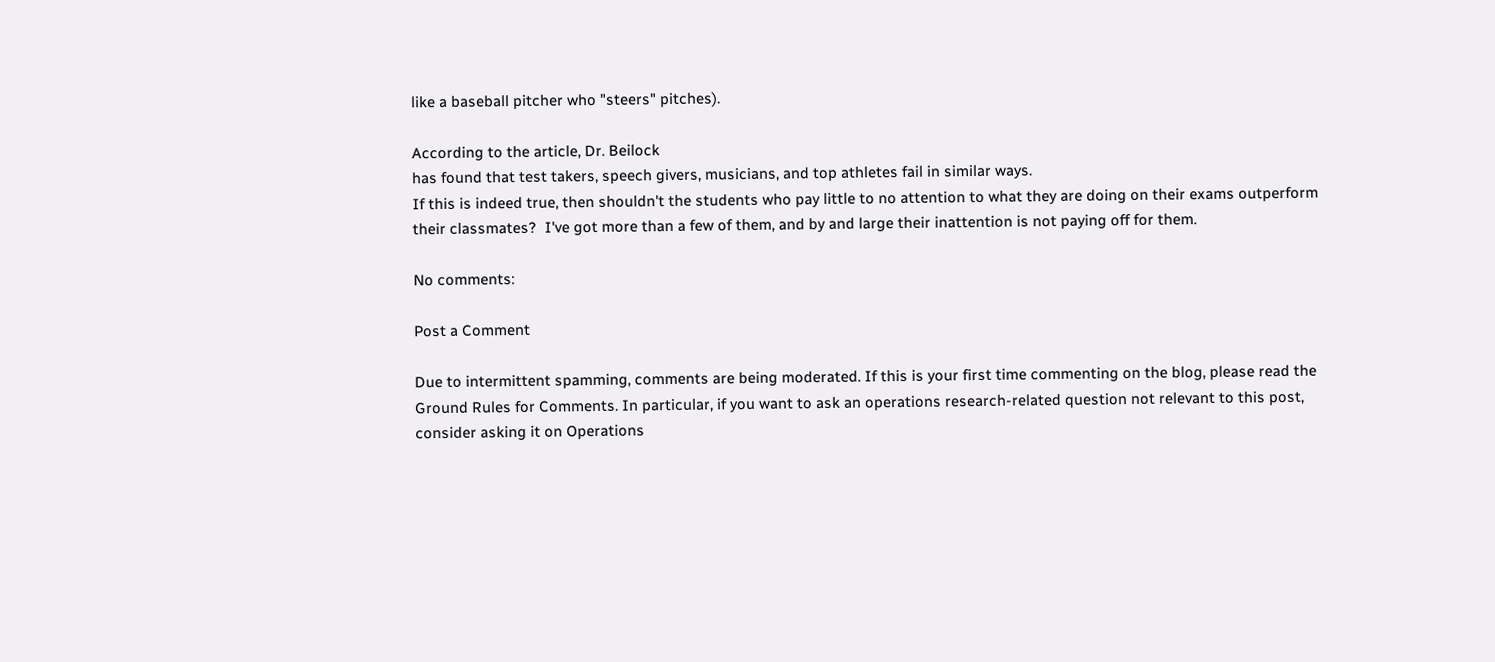like a baseball pitcher who "steers" pitches).

According to the article, Dr. Beilock
has found that test takers, speech givers, musicians, and top athletes fail in similar ways.
If this is indeed true, then shouldn't the students who pay little to no attention to what they are doing on their exams outperform their classmates?  I've got more than a few of them, and by and large their inattention is not paying off for them.

No comments:

Post a Comment

Due to intermittent spamming, comments are being moderated. If this is your first time commenting on the blog, please read the Ground Rules for Comments. In particular, if you want to ask an operations research-related question not relevant to this post, consider asking it on Operations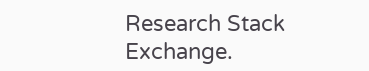Research Stack Exchange.